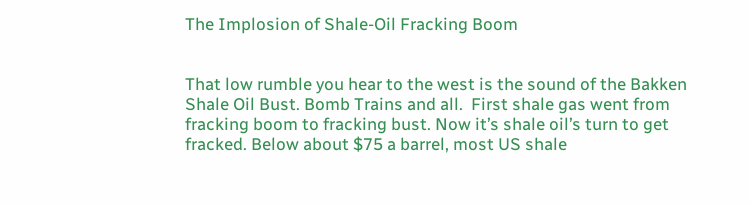The Implosion of Shale-Oil Fracking Boom


That low rumble you hear to the west is the sound of the Bakken Shale Oil Bust. Bomb Trains and all.  First shale gas went from fracking boom to fracking bust. Now it’s shale oil’s turn to get fracked. Below about $75 a barrel, most US shale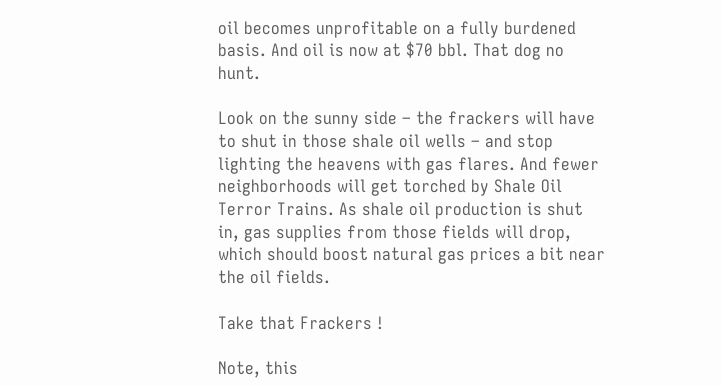oil becomes unprofitable on a fully burdened basis. And oil is now at $70 bbl. That dog no hunt.

Look on the sunny side – the frackers will have to shut in those shale oil wells – and stop lighting the heavens with gas flares. And fewer neighborhoods will get torched by Shale Oil Terror Trains. As shale oil production is shut in, gas supplies from those fields will drop, which should boost natural gas prices a bit near the oil fields.

Take that Frackers !

Note, this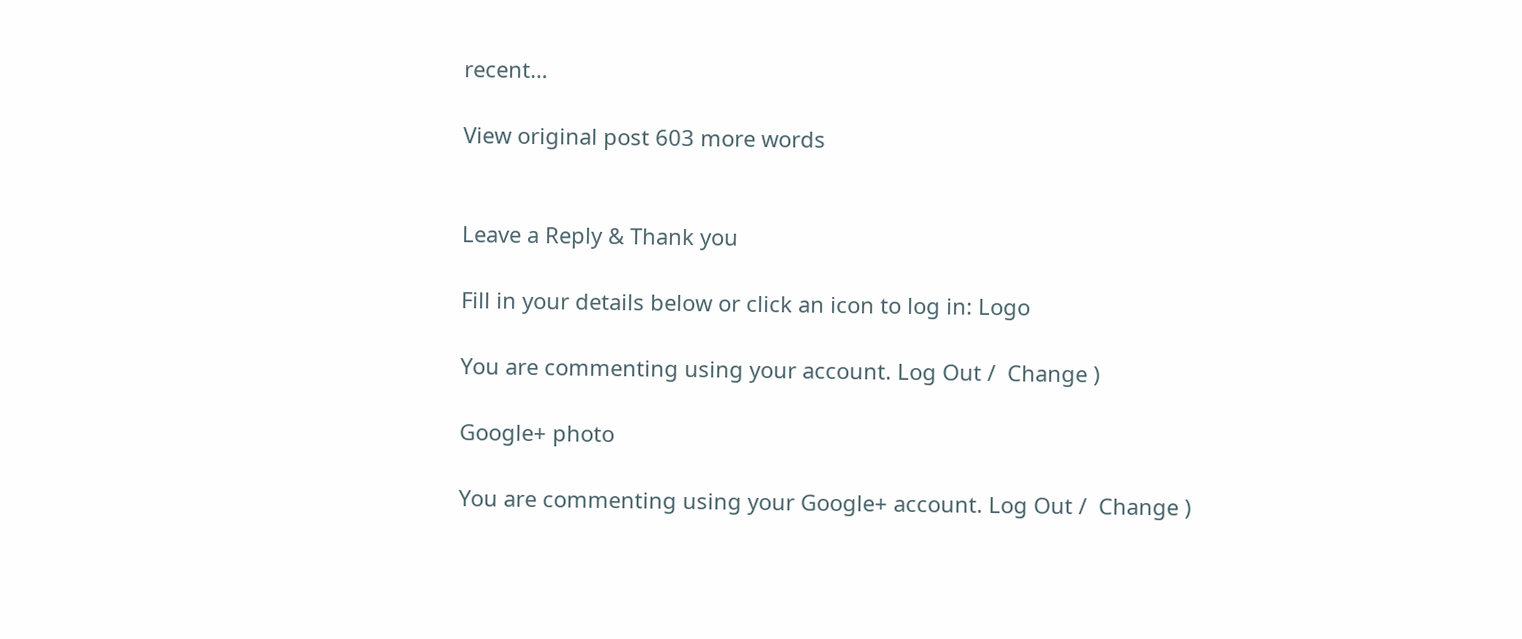recent…

View original post 603 more words


Leave a Reply & Thank you

Fill in your details below or click an icon to log in: Logo

You are commenting using your account. Log Out /  Change )

Google+ photo

You are commenting using your Google+ account. Log Out /  Change )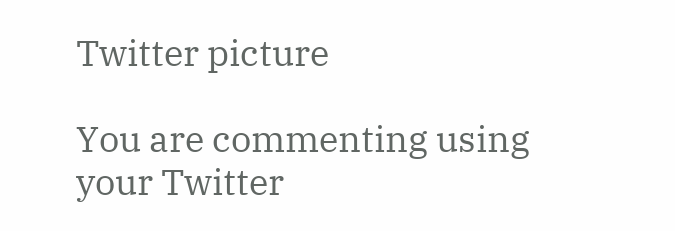Twitter picture

You are commenting using your Twitter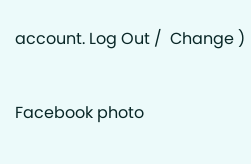account. Log Out /  Change )

Facebook photo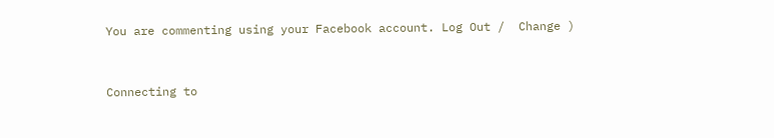You are commenting using your Facebook account. Log Out /  Change )


Connecting to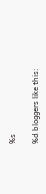%s

%d bloggers like this: